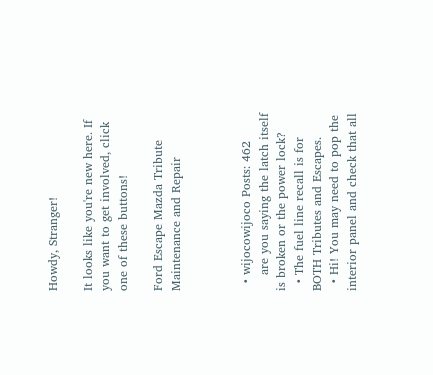Howdy, Stranger!

It looks like you're new here. If you want to get involved, click one of these buttons!

Ford Escape Mazda Tribute Maintenance and Repair



  • wijocowijoco Posts: 462
    are you saying the latch itself is broken or the power lock?
  • The fuel line recall is for BOTH Tributes and Escapes.
  • Hi! You may need to pop the interior panel and check that all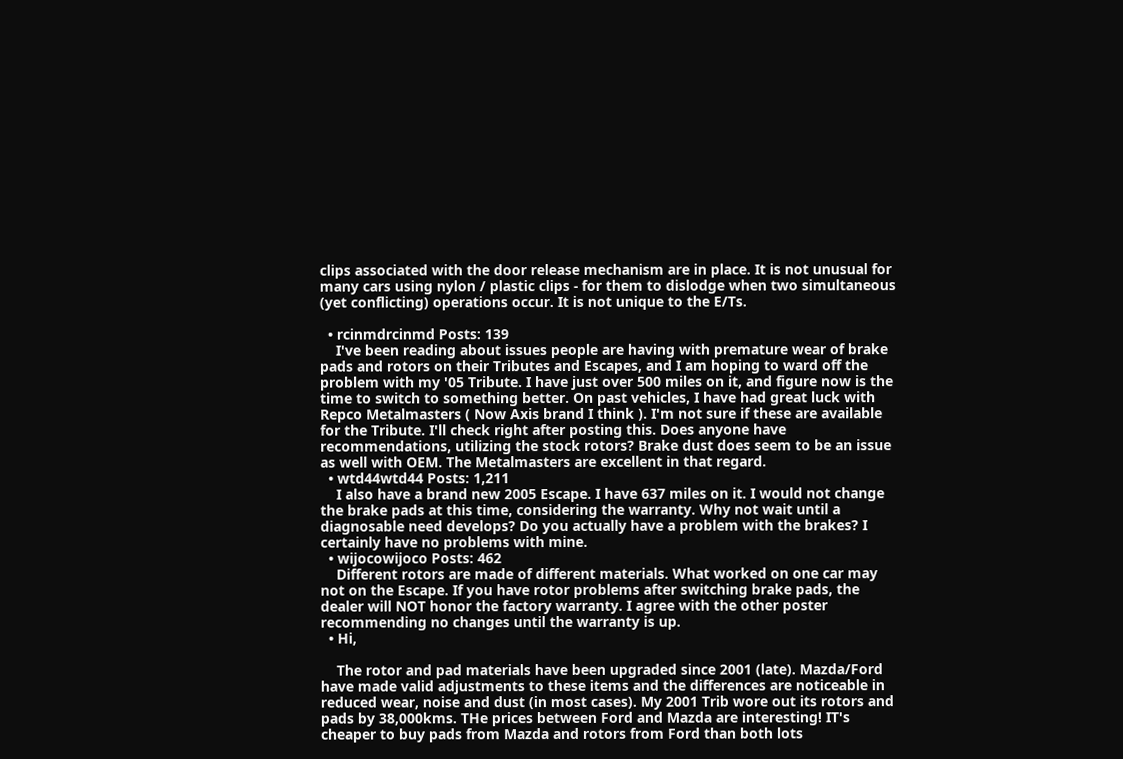clips associated with the door release mechanism are in place. It is not unusual for many cars using nylon / plastic clips - for them to dislodge when two simultaneous (yet conflicting) operations occur. It is not unique to the E/Ts.

  • rcinmdrcinmd Posts: 139
    I've been reading about issues people are having with premature wear of brake pads and rotors on their Tributes and Escapes, and I am hoping to ward off the problem with my '05 Tribute. I have just over 500 miles on it, and figure now is the time to switch to something better. On past vehicles, I have had great luck with Repco Metalmasters ( Now Axis brand I think ). I'm not sure if these are available for the Tribute. I'll check right after posting this. Does anyone have recommendations, utilizing the stock rotors? Brake dust does seem to be an issue as well with OEM. The Metalmasters are excellent in that regard.
  • wtd44wtd44 Posts: 1,211
    I also have a brand new 2005 Escape. I have 637 miles on it. I would not change the brake pads at this time, considering the warranty. Why not wait until a diagnosable need develops? Do you actually have a problem with the brakes? I certainly have no problems with mine.
  • wijocowijoco Posts: 462
    Different rotors are made of different materials. What worked on one car may not on the Escape. If you have rotor problems after switching brake pads, the dealer will NOT honor the factory warranty. I agree with the other poster recommending no changes until the warranty is up.
  • Hi,

    The rotor and pad materials have been upgraded since 2001 (late). Mazda/Ford have made valid adjustments to these items and the differences are noticeable in reduced wear, noise and dust (in most cases). My 2001 Trib wore out its rotors and pads by 38,000kms. THe prices between Ford and Mazda are interesting! IT's cheaper to buy pads from Mazda and rotors from Ford than both lots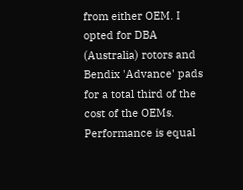from either OEM. I opted for DBA (Australia) rotors and Bendix 'Advance' pads for a total third of the cost of the OEMs. Performance is equal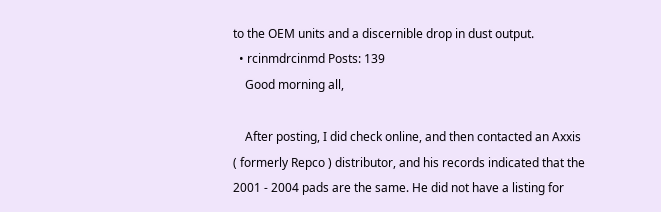to the OEM units and a discernible drop in dust output.
  • rcinmdrcinmd Posts: 139
    Good morning all,

    After posting, I did check online, and then contacted an Axxis ( formerly Repco ) distributor, and his records indicated that the 2001 - 2004 pads are the same. He did not have a listing for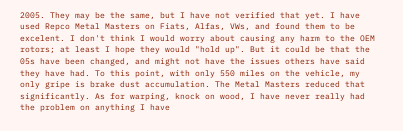2005. They may be the same, but I have not verified that yet. I have used Repco Metal Masters on Fiats, Alfas, VWs, and found them to be excelent. I don't think I would worry about causing any harm to the OEM rotors; at least I hope they would "hold up". But it could be that the 05s have been changed, and might not have the issues others have said they have had. To this point, with only 550 miles on the vehicle, my only gripe is brake dust accumulation. The Metal Masters reduced that significantly. As for warping, knock on wood, I have never really had the problem on anything I have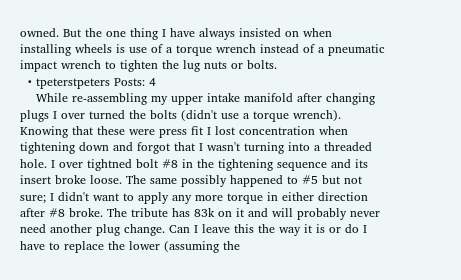owned. But the one thing I have always insisted on when installing wheels is use of a torque wrench instead of a pneumatic impact wrench to tighten the lug nuts or bolts.
  • tpeterstpeters Posts: 4
    While re-assembling my upper intake manifold after changing plugs I over turned the bolts (didn't use a torque wrench). Knowing that these were press fit I lost concentration when tightening down and forgot that I wasn't turning into a threaded hole. I over tightned bolt #8 in the tightening sequence and its insert broke loose. The same possibly happened to #5 but not sure; I didn't want to apply any more torque in either direction after #8 broke. The tribute has 83k on it and will probably never need another plug change. Can I leave this the way it is or do I have to replace the lower (assuming the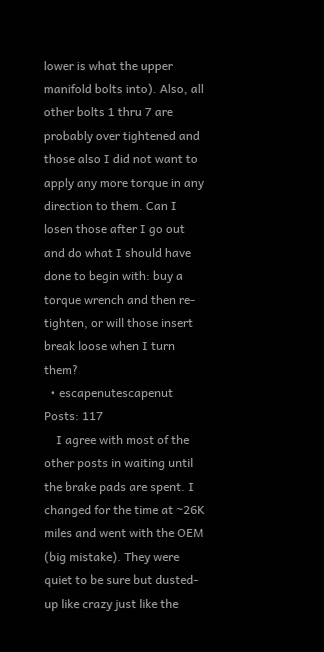lower is what the upper manifold bolts into). Also, all other bolts 1 thru 7 are probably over tightened and those also I did not want to apply any more torque in any direction to them. Can I losen those after I go out and do what I should have done to begin with: buy a torque wrench and then re-tighten, or will those insert break loose when I turn them?
  • escapenutescapenut Posts: 117
    I agree with most of the other posts in waiting until the brake pads are spent. I changed for the time at ~26K miles and went with the OEM (big mistake). They were quiet to be sure but dusted-up like crazy just like the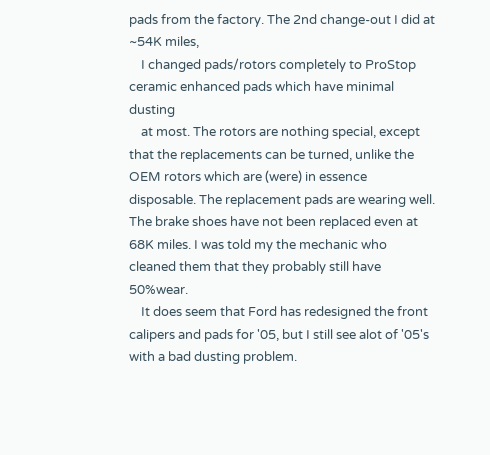pads from the factory. The 2nd change-out I did at ~54K miles,
    I changed pads/rotors completely to ProStop ceramic enhanced pads which have minimal dusting
    at most. The rotors are nothing special, except that the replacements can be turned, unlike the OEM rotors which are (were) in essence disposable. The replacement pads are wearing well. The brake shoes have not been replaced even at 68K miles. I was told my the mechanic who cleaned them that they probably still have 50%wear.
    It does seem that Ford has redesigned the front calipers and pads for '05, but I still see alot of '05's with a bad dusting problem.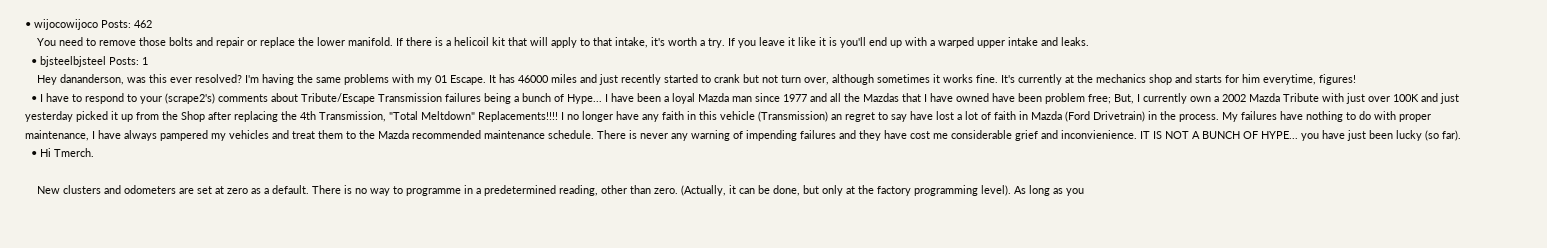• wijocowijoco Posts: 462
    You need to remove those bolts and repair or replace the lower manifold. If there is a helicoil kit that will apply to that intake, it's worth a try. If you leave it like it is you'll end up with a warped upper intake and leaks.
  • bjsteelbjsteel Posts: 1
    Hey dananderson, was this ever resolved? I'm having the same problems with my 01 Escape. It has 46000 miles and just recently started to crank but not turn over, although sometimes it works fine. It's currently at the mechanics shop and starts for him everytime, figures!
  • I have to respond to your (scrape2's) comments about Tribute/Escape Transmission failures being a bunch of Hype... I have been a loyal Mazda man since 1977 and all the Mazdas that I have owned have been problem free; But, I currently own a 2002 Mazda Tribute with just over 100K and just yesterday picked it up from the Shop after replacing the 4th Transmission, "Total Meltdown" Replacements!!!! I no longer have any faith in this vehicle (Transmission) an regret to say have lost a lot of faith in Mazda (Ford Drivetrain) in the process. My failures have nothing to do with proper maintenance, I have always pampered my vehicles and treat them to the Mazda recommended maintenance schedule. There is never any warning of impending failures and they have cost me considerable grief and inconvienience. IT IS NOT A BUNCH OF HYPE... you have just been lucky (so far).
  • Hi Tmerch.

    New clusters and odometers are set at zero as a default. There is no way to programme in a predetermined reading, other than zero. (Actually, it can be done, but only at the factory programming level). As long as you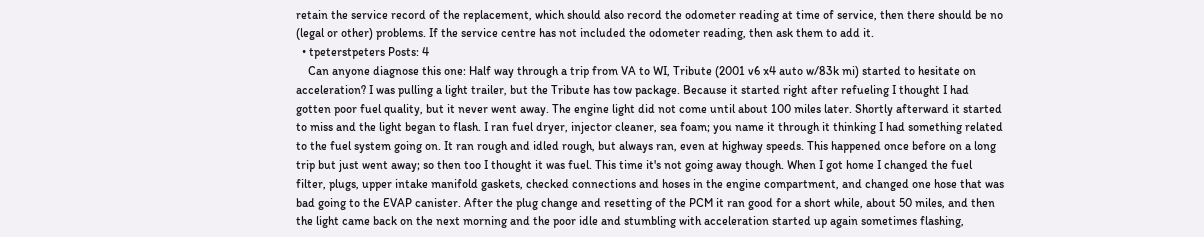retain the service record of the replacement, which should also record the odometer reading at time of service, then there should be no (legal or other) problems. If the service centre has not included the odometer reading, then ask them to add it.
  • tpeterstpeters Posts: 4
    Can anyone diagnose this one: Half way through a trip from VA to WI, Tribute (2001 v6 x4 auto w/83k mi) started to hesitate on acceleration? I was pulling a light trailer, but the Tribute has tow package. Because it started right after refueling I thought I had gotten poor fuel quality, but it never went away. The engine light did not come until about 100 miles later. Shortly afterward it started to miss and the light began to flash. I ran fuel dryer, injector cleaner, sea foam; you name it through it thinking I had something related to the fuel system going on. It ran rough and idled rough, but always ran, even at highway speeds. This happened once before on a long trip but just went away; so then too I thought it was fuel. This time it's not going away though. When I got home I changed the fuel filter, plugs, upper intake manifold gaskets, checked connections and hoses in the engine compartment, and changed one hose that was bad going to the EVAP canister. After the plug change and resetting of the PCM it ran good for a short while, about 50 miles, and then the light came back on the next morning and the poor idle and stumbling with acceleration started up again sometimes flashing,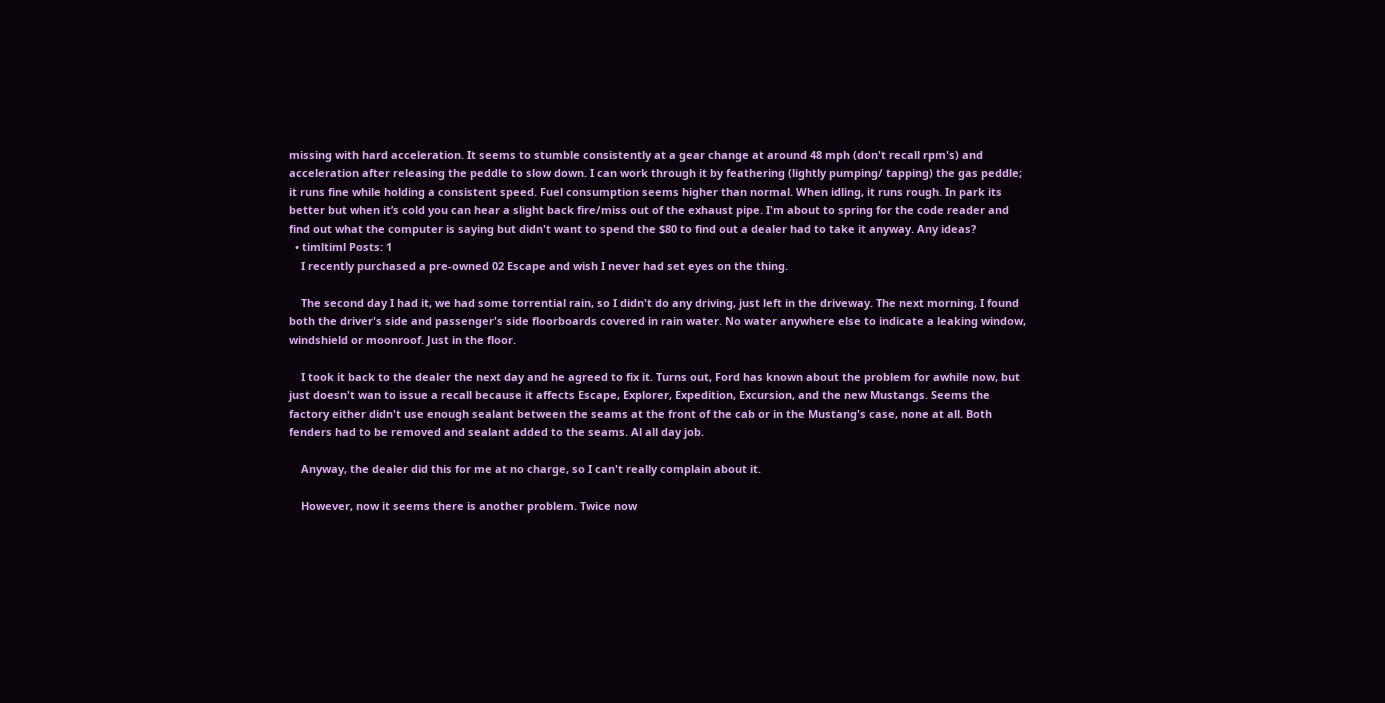missing with hard acceleration. It seems to stumble consistently at a gear change at around 48 mph (don't recall rpm's) and acceleration after releasing the peddle to slow down. I can work through it by feathering (lightly pumping/ tapping) the gas peddle; it runs fine while holding a consistent speed. Fuel consumption seems higher than normal. When idling, it runs rough. In park its better but when it’s cold you can hear a slight back fire/miss out of the exhaust pipe. I'm about to spring for the code reader and find out what the computer is saying but didn't want to spend the $80 to find out a dealer had to take it anyway. Any ideas?
  • timltiml Posts: 1
    I recently purchased a pre-owned 02 Escape and wish I never had set eyes on the thing.

    The second day I had it, we had some torrential rain, so I didn't do any driving, just left in the driveway. The next morning, I found both the driver's side and passenger's side floorboards covered in rain water. No water anywhere else to indicate a leaking window, windshield or moonroof. Just in the floor.

    I took it back to the dealer the next day and he agreed to fix it. Turns out, Ford has known about the problem for awhile now, but just doesn't wan to issue a recall because it affects Escape, Explorer, Expedition, Excursion, and the new Mustangs. Seems the factory either didn't use enough sealant between the seams at the front of the cab or in the Mustang's case, none at all. Both fenders had to be removed and sealant added to the seams. Al all day job.

    Anyway, the dealer did this for me at no charge, so I can't really complain about it.

    However, now it seems there is another problem. Twice now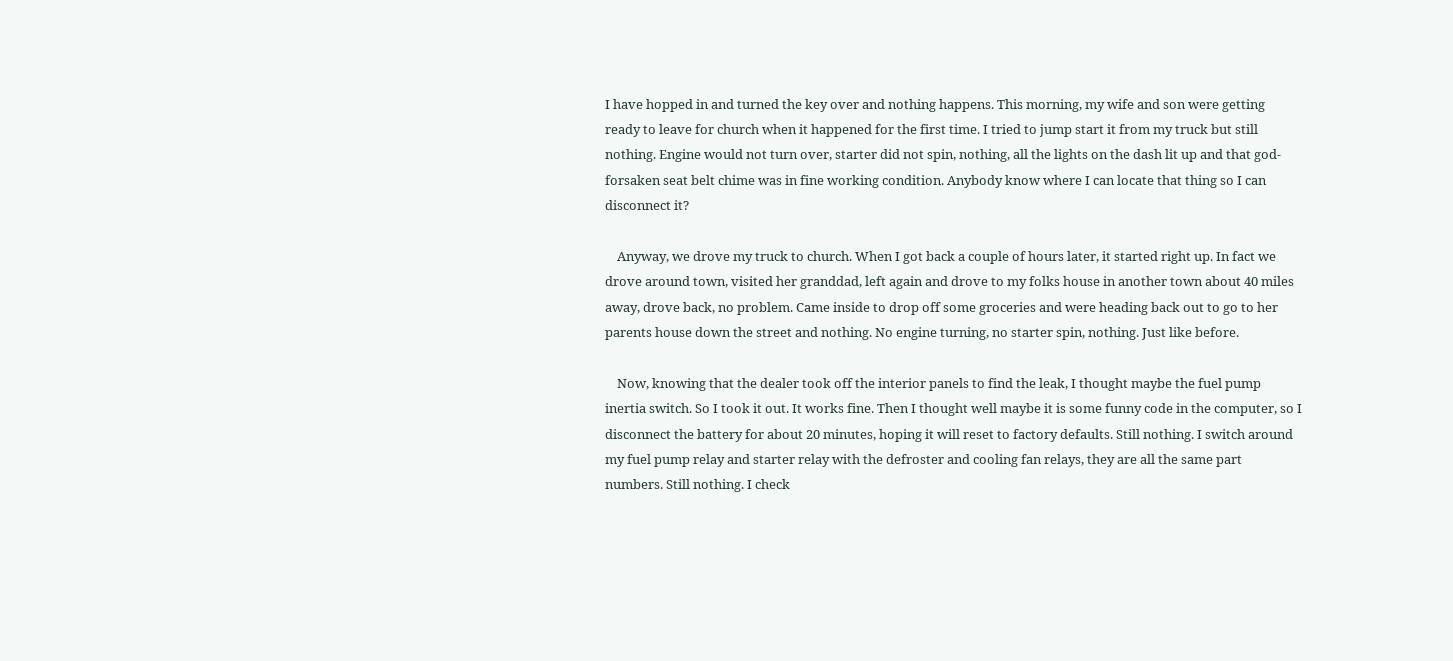I have hopped in and turned the key over and nothing happens. This morning, my wife and son were getting ready to leave for church when it happened for the first time. I tried to jump start it from my truck but still nothing. Engine would not turn over, starter did not spin, nothing, all the lights on the dash lit up and that god-forsaken seat belt chime was in fine working condition. Anybody know where I can locate that thing so I can disconnect it?

    Anyway, we drove my truck to church. When I got back a couple of hours later, it started right up. In fact we drove around town, visited her granddad, left again and drove to my folks house in another town about 40 miles away, drove back, no problem. Came inside to drop off some groceries and were heading back out to go to her parents house down the street and nothing. No engine turning, no starter spin, nothing. Just like before.

    Now, knowing that the dealer took off the interior panels to find the leak, I thought maybe the fuel pump inertia switch. So I took it out. It works fine. Then I thought well maybe it is some funny code in the computer, so I disconnect the battery for about 20 minutes, hoping it will reset to factory defaults. Still nothing. I switch around my fuel pump relay and starter relay with the defroster and cooling fan relays, they are all the same part numbers. Still nothing. I check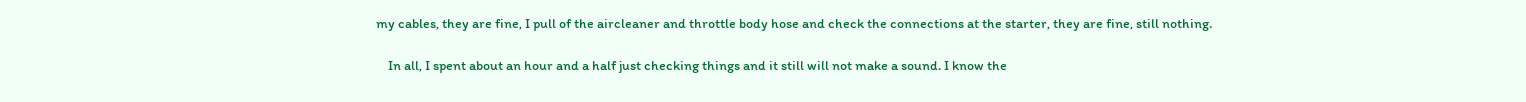my cables, they are fine, I pull of the aircleaner and throttle body hose and check the connections at the starter, they are fine, still nothing.

    In all, I spent about an hour and a half just checking things and it still will not make a sound. I know the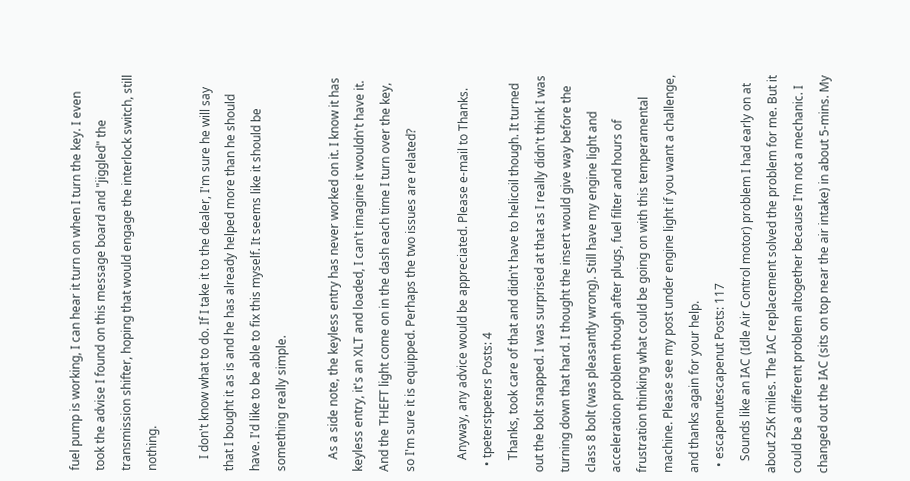fuel pump is working, I can hear it turn on when I turn the key. I even took the advise I found on this message board and "jiggled" the transmission shifter, hoping that would engage the interlock switch, still nothing.

    I don't know what to do. If I take it to the dealer, I'm sure he will say that I bought it as is and he has already helped more than he should have. I'd like to be able to fix this myself. It seems like it should be something really simple.

    As a side note, the keyless entry has never worked on it. I know it has keyless entry, it's an XLT and loaded, I can't imagine it wouldn't have it. And the THEFT light come on in the dash each time I turn over the key, so I'm sure it is equipped. Perhaps the two issues are related?

    Anyway, any advice would be appreciated. Please e-mail to Thanks.
  • tpeterstpeters Posts: 4
    Thanks, took care of that and didn't have to helicoil though. It turned out the bolt snapped. I was surprised at that as I really didn't think I was turning down that hard. I thought the insert would give way before the class 8 bolt (was pleasantly wrong). Still have my engine light and acceleration problem though after plugs, fuel filter and hours of frustration thinking what could be going on with this temperamental machine. Please see my post under engine light if you want a challenge, and thanks again for your help.
  • escapenutescapenut Posts: 117
    Sounds like an IAC (Idle Air Control motor) problem I had early on at about 25K miles. The IAC replacement solved the problem for me. But it could be a different problem altogether because I'm not a mechanic. I changed out the IAC (sits on top near the air intake) in about 5-mins. My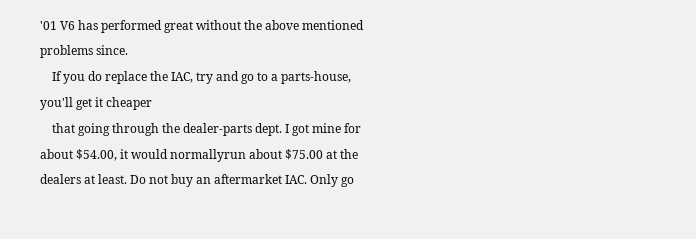'01 V6 has performed great without the above mentioned problems since.
    If you do replace the IAC, try and go to a parts-house, you'll get it cheaper
    that going through the dealer-parts dept. I got mine for about $54.00, it would normallyrun about $75.00 at the dealers at least. Do not buy an aftermarket IAC. Only go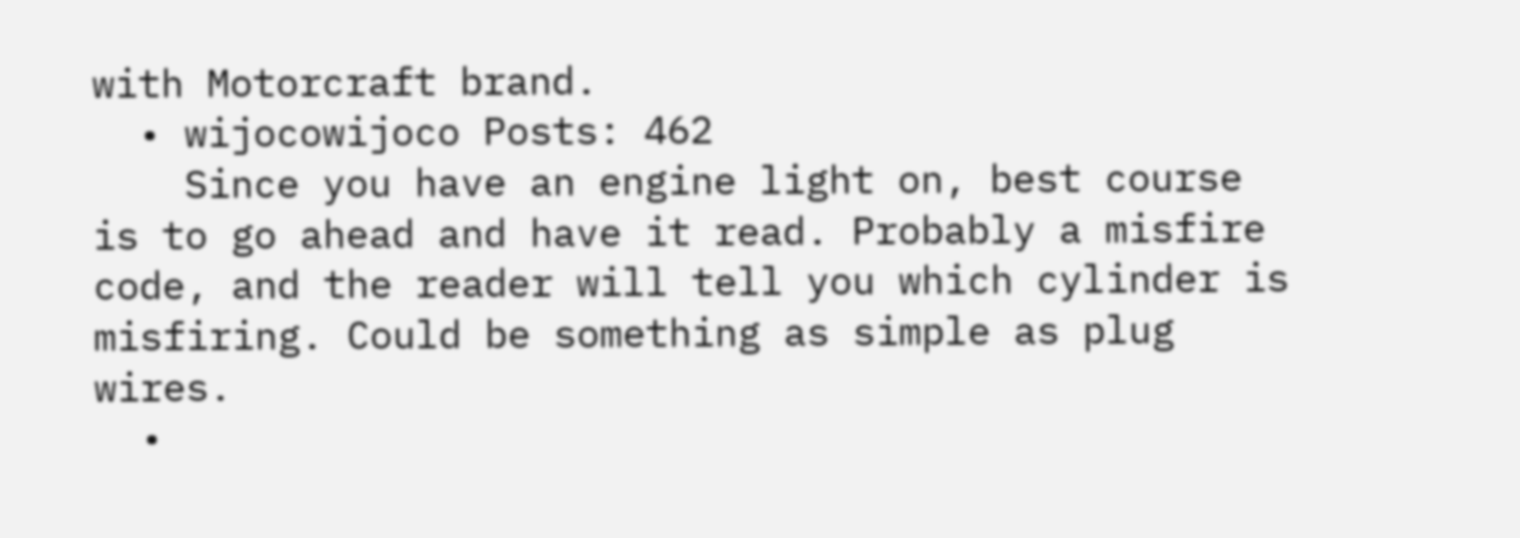with Motorcraft brand.
  • wijocowijoco Posts: 462
    Since you have an engine light on, best course is to go ahead and have it read. Probably a misfire code, and the reader will tell you which cylinder is misfiring. Could be something as simple as plug wires.
  •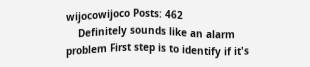wijocowijoco Posts: 462
    Definitely sounds like an alarm problem First step is to identify if it's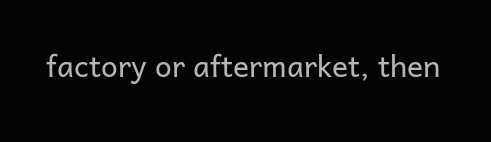factory or aftermarket, then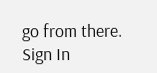go from there.
Sign In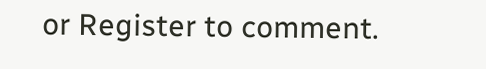or Register to comment.